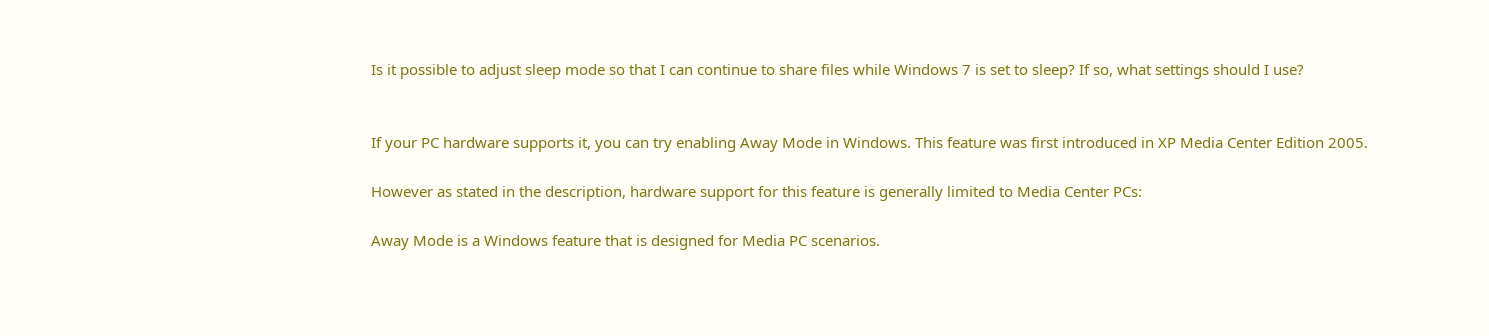Is it possible to adjust sleep mode so that I can continue to share files while Windows 7 is set to sleep? If so, what settings should I use?


If your PC hardware supports it, you can try enabling Away Mode in Windows. This feature was first introduced in XP Media Center Edition 2005.

However as stated in the description, hardware support for this feature is generally limited to Media Center PCs:

Away Mode is a Windows feature that is designed for Media PC scenarios.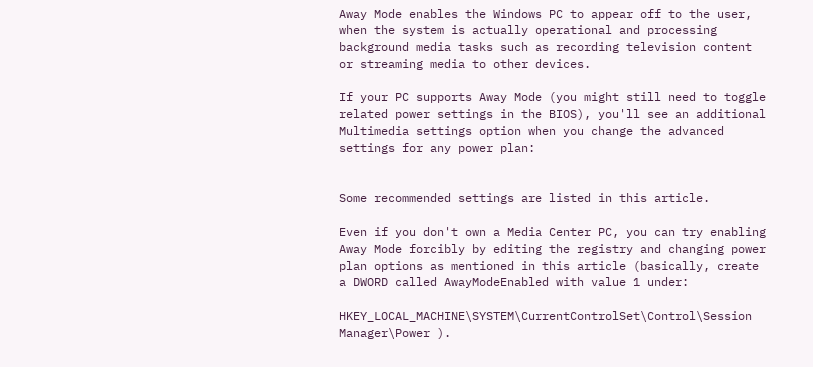Away Mode enables the Windows PC to appear off to the user, when the system is actually operational and processing background media tasks such as recording television content or streaming media to other devices.

If your PC supports Away Mode (you might still need to toggle related power settings in the BIOS), you'll see an additional Multimedia settings option when you change the advanced settings for any power plan:


Some recommended settings are listed in this article.

Even if you don't own a Media Center PC, you can try enabling Away Mode forcibly by editing the registry and changing power plan options as mentioned in this article (basically, create a DWORD called AwayModeEnabled with value 1 under:

HKEY_LOCAL_MACHINE\SYSTEM\CurrentControlSet\Control\Session Manager\Power ).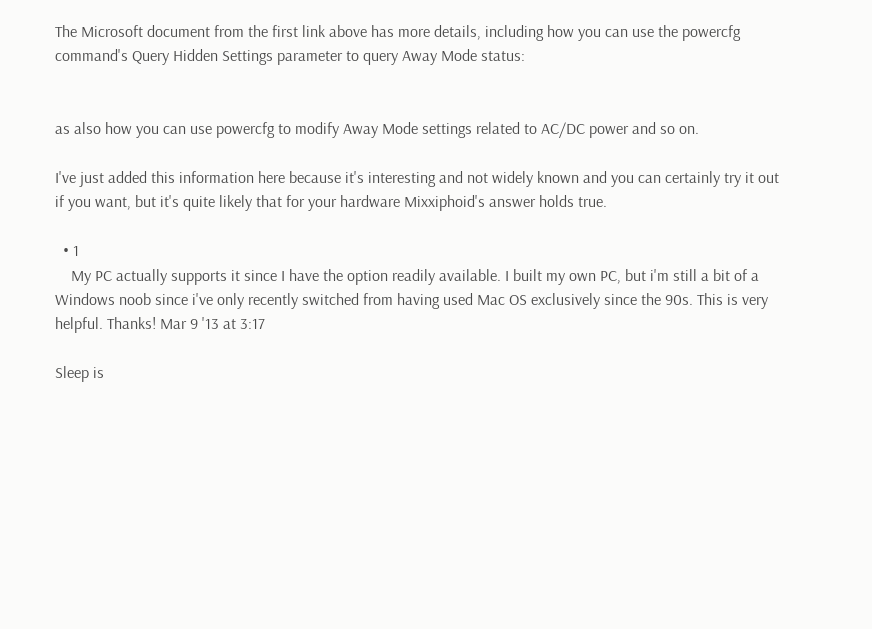The Microsoft document from the first link above has more details, including how you can use the powercfg command's Query Hidden Settings parameter to query Away Mode status:


as also how you can use powercfg to modify Away Mode settings related to AC/DC power and so on.

I've just added this information here because it's interesting and not widely known and you can certainly try it out if you want, but it's quite likely that for your hardware Mixxiphoid's answer holds true.

  • 1
    My PC actually supports it since I have the option readily available. I built my own PC, but i'm still a bit of a Windows noob since i've only recently switched from having used Mac OS exclusively since the 90s. This is very helpful. Thanks! Mar 9 '13 at 3:17

Sleep is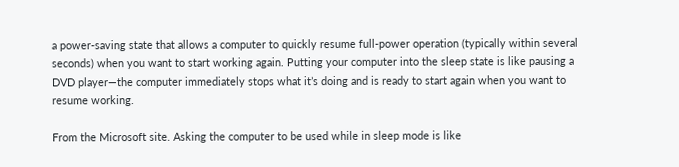a power-saving state that allows a computer to quickly resume full-power operation (typically within several seconds) when you want to start working again. Putting your computer into the sleep state is like pausing a DVD player—the computer immediately stops what it’s doing and is ready to start again when you want to resume working.

From the Microsoft site. Asking the computer to be used while in sleep mode is like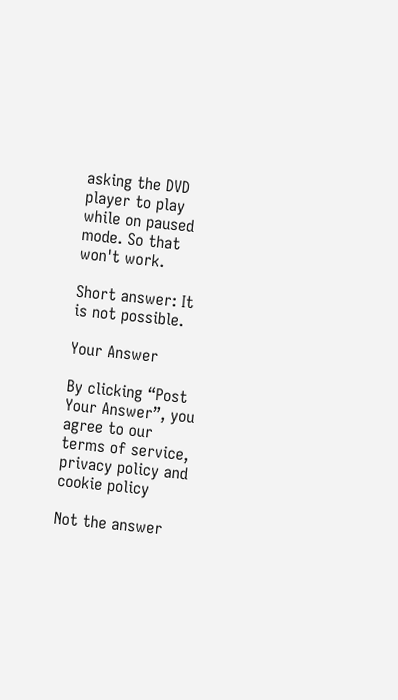asking the DVD player to play while on paused mode. So that won't work.

Short answer: It is not possible.

Your Answer

By clicking “Post Your Answer”, you agree to our terms of service, privacy policy and cookie policy

Not the answer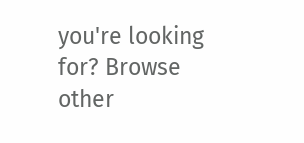you're looking for? Browse other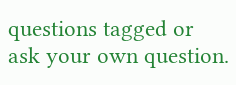questions tagged or ask your own question.